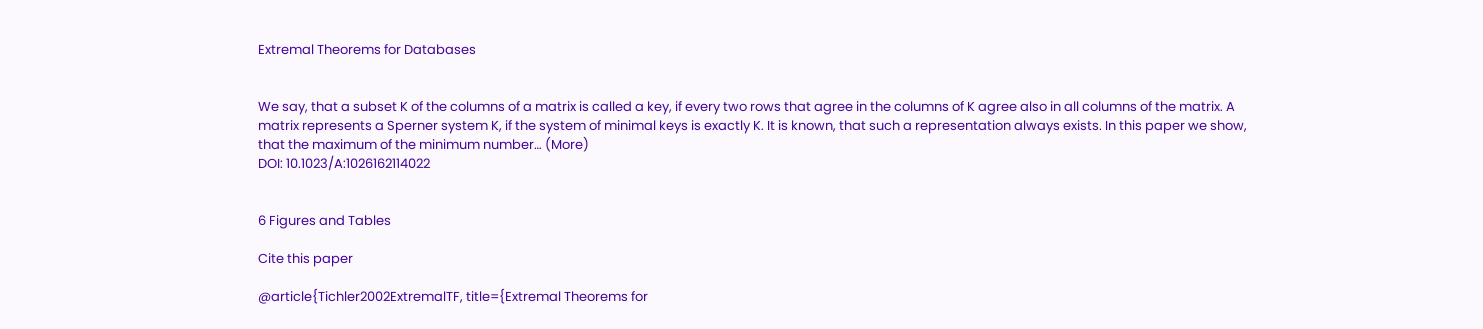Extremal Theorems for Databases


We say, that a subset K of the columns of a matrix is called a key, if every two rows that agree in the columns of K agree also in all columns of the matrix. A matrix represents a Sperner system K, if the system of minimal keys is exactly K. It is known, that such a representation always exists. In this paper we show, that the maximum of the minimum number… (More)
DOI: 10.1023/A:1026162114022


6 Figures and Tables

Cite this paper

@article{Tichler2002ExtremalTF, title={Extremal Theorems for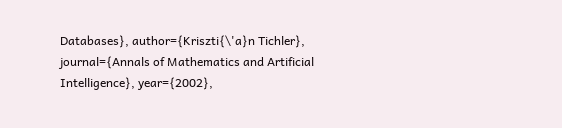Databases}, author={Kriszti{\'a}n Tichler}, journal={Annals of Mathematics and Artificial Intelligence}, year={2002},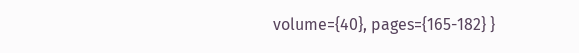volume={40}, pages={165-182} }